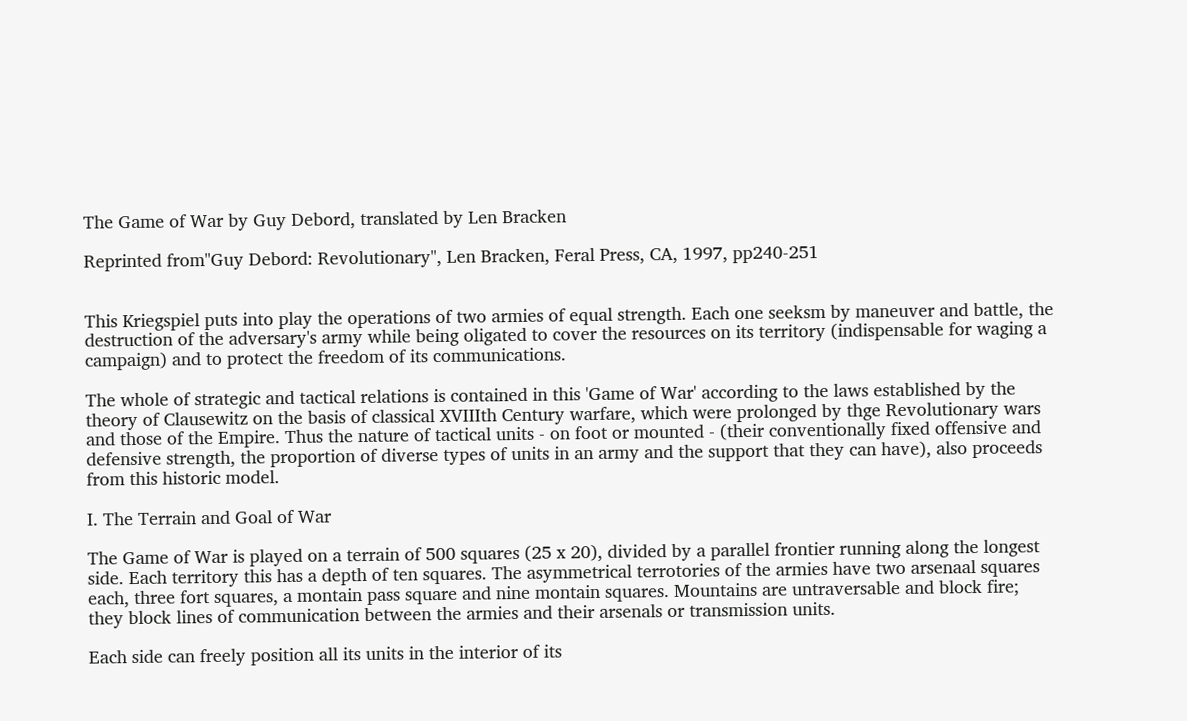The Game of War by Guy Debord, translated by Len Bracken

Reprinted from"Guy Debord: Revolutionary", Len Bracken, Feral Press, CA, 1997, pp240-251


This Kriegspiel puts into play the operations of two armies of equal strength. Each one seeksm by maneuver and battle, the destruction of the adversary's army while being oligated to cover the resources on its territory (indispensable for waging a campaign) and to protect the freedom of its communications.

The whole of strategic and tactical relations is contained in this 'Game of War' according to the laws established by the theory of Clausewitz on the basis of classical XVIIIth Century warfare, which were prolonged by thge Revolutionary wars and those of the Empire. Thus the nature of tactical units - on foot or mounted - (their conventionally fixed offensive and defensive strength, the proportion of diverse types of units in an army and the support that they can have), also proceeds from this historic model.

I. The Terrain and Goal of War

The Game of War is played on a terrain of 500 squares (25 x 20), divided by a parallel frontier running along the longest side. Each territory this has a depth of ten squares. The asymmetrical terrotories of the armies have two arsenaal squares each, three fort squares, a montain pass square and nine montain squares. Mountains are untraversable and block fire; they block lines of communication between the armies and their arsenals or transmission units.

Each side can freely position all its units in the interior of its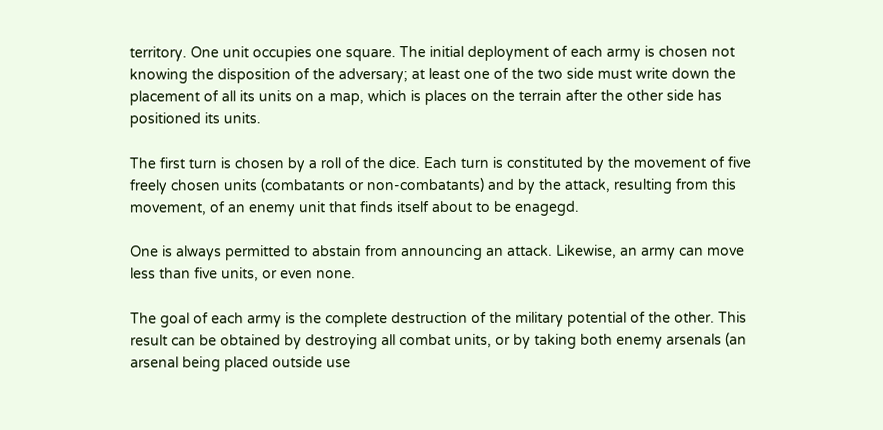territory. One unit occupies one square. The initial deployment of each army is chosen not knowing the disposition of the adversary; at least one of the two side must write down the placement of all its units on a map, which is places on the terrain after the other side has positioned its units.

The first turn is chosen by a roll of the dice. Each turn is constituted by the movement of five freely chosen units (combatants or non-combatants) and by the attack, resulting from this movement, of an enemy unit that finds itself about to be enagegd.

One is always permitted to abstain from announcing an attack. Likewise, an army can move less than five units, or even none.

The goal of each army is the complete destruction of the military potential of the other. This result can be obtained by destroying all combat units, or by taking both enemy arsenals (an arsenal being placed outside use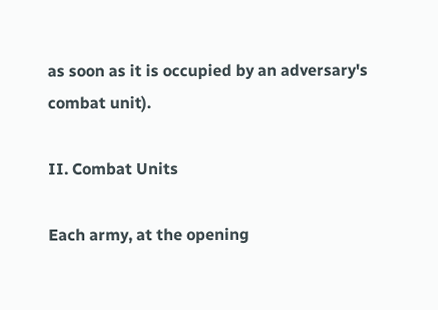as soon as it is occupied by an adversary's combat unit).

II. Combat Units

Each army, at the opening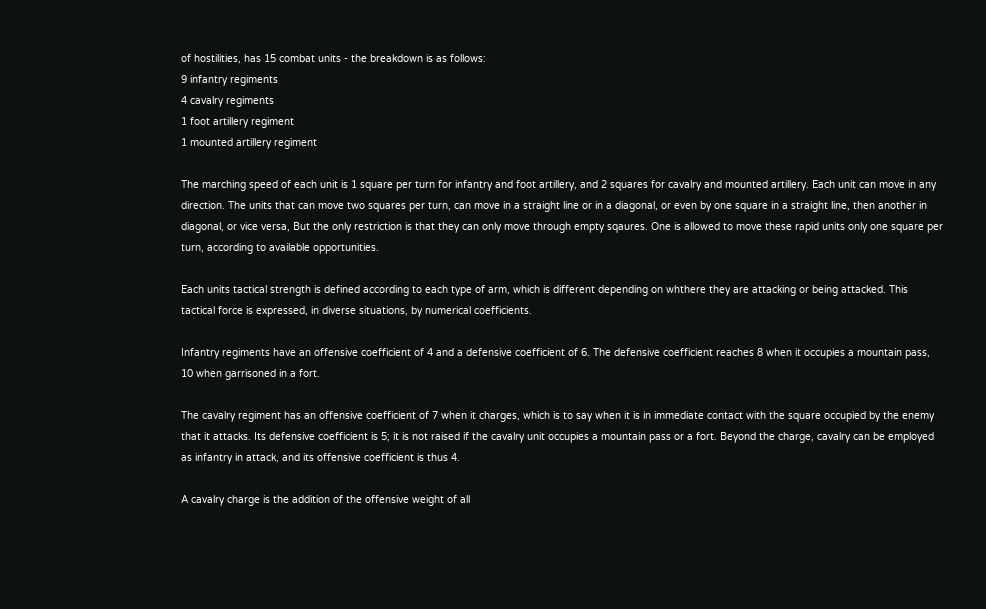of hostilities, has 15 combat units - the breakdown is as follows:
9 infantry regiments
4 cavalry regiments
1 foot artillery regiment
1 mounted artillery regiment

The marching speed of each unit is 1 square per turn for infantry and foot artillery, and 2 squares for cavalry and mounted artillery. Each unit can move in any direction. The units that can move two squares per turn, can move in a straight line or in a diagonal, or even by one square in a straight line, then another in diagonal, or vice versa, But the only restriction is that they can only move through empty sqaures. One is allowed to move these rapid units only one square per turn, according to available opportunities.

Each units tactical strength is defined according to each type of arm, which is different depending on whthere they are attacking or being attacked. This tactical force is expressed, in diverse situations, by numerical coefficients.

Infantry regiments have an offensive coefficient of 4 and a defensive coefficient of 6. The defensive coefficient reaches 8 when it occupies a mountain pass, 10 when garrisoned in a fort.

The cavalry regiment has an offensive coefficient of 7 when it charges, which is to say when it is in immediate contact with the square occupied by the enemy that it attacks. Its defensive coefficient is 5; it is not raised if the cavalry unit occupies a mountain pass or a fort. Beyond the charge, cavalry can be employed as infantry in attack, and its offensive coefficient is thus 4.

A cavalry charge is the addition of the offensive weight of all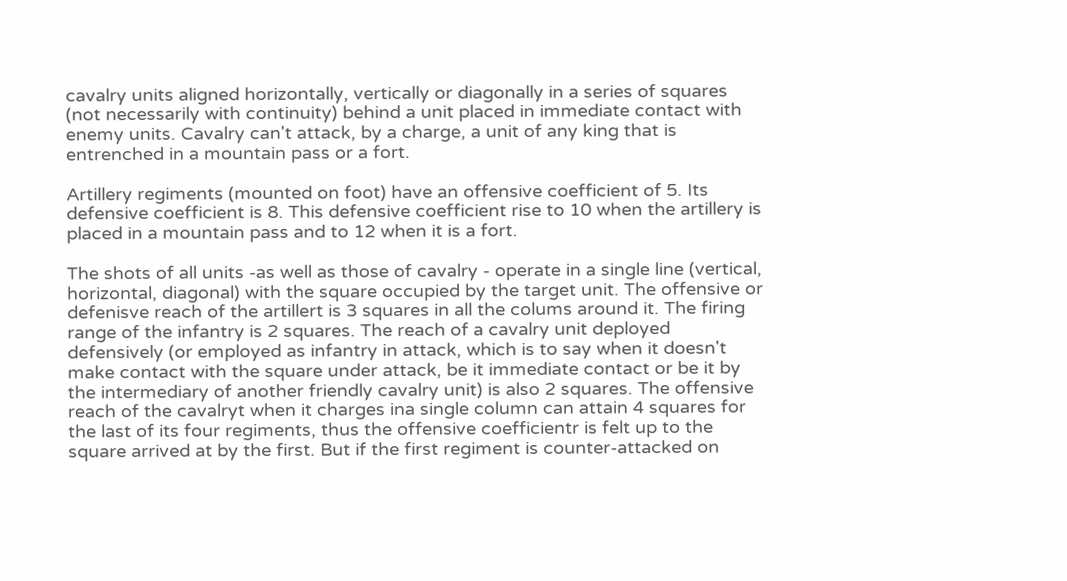cavalry units aligned horizontally, vertically or diagonally in a series of squares (not necessarily with continuity) behind a unit placed in immediate contact with enemy units. Cavalry can't attack, by a charge, a unit of any king that is entrenched in a mountain pass or a fort.

Artillery regiments (mounted on foot) have an offensive coefficient of 5. Its defensive coefficient is 8. This defensive coefficient rise to 10 when the artillery is placed in a mountain pass and to 12 when it is a fort.

The shots of all units -as well as those of cavalry - operate in a single line (vertical, horizontal, diagonal) with the square occupied by the target unit. The offensive or defenisve reach of the artillert is 3 squares in all the colums around it. The firing range of the infantry is 2 squares. The reach of a cavalry unit deployed defensively (or employed as infantry in attack, which is to say when it doesn't make contact with the square under attack, be it immediate contact or be it by the intermediary of another friendly cavalry unit) is also 2 squares. The offensive reach of the cavalryt when it charges ina single column can attain 4 squares for the last of its four regiments, thus the offensive coefficientr is felt up to the square arrived at by the first. But if the first regiment is counter-attacked on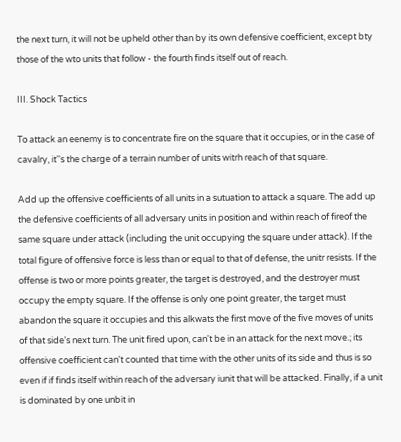the next turn, it will not be upheld other than by its own defensive coefficient, except bty those of the wto units that follow - the fourth finds itself out of reach.

III. Shock Tactics

To attack an eenemy is to concentrate fire on the square that it occupies, or in the case of cavalry, it''s the charge of a terrain number of units witrh reach of that square.

Add up the offensive coefficients of all units in a sutuation to attack a square. The add up the defensive coefficients of all adversary units in position and within reach of fireof the same square under attack (including the unit occupying the square under attack). If the total figure of offensive force is less than or equal to that of defense, the unitr resists. If the offense is two or more points greater, the target is destroyed, and the destroyer must occupy the empty square. If the offense is only one point greater, the target must abandon the square it occupies and this alkwats the first move of the five moves of units of that side's next turn. The unit fired upon, can't be in an attack for the next move.; its offensive coefficient can't counted that time with the other units of its side and thus is so even if if finds itself within reach of the adversary iunit that will be attacked. Finally, if a unit is dominated by one unbit in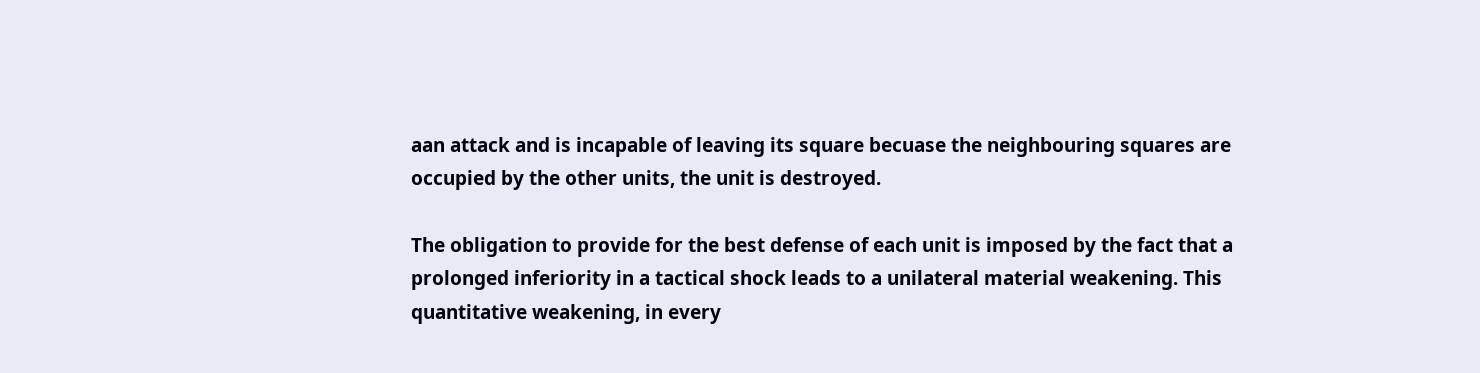aan attack and is incapable of leaving its square becuase the neighbouring squares are occupied by the other units, the unit is destroyed.

The obligation to provide for the best defense of each unit is imposed by the fact that a prolonged inferiority in a tactical shock leads to a unilateral material weakening. This quantitative weakening, in every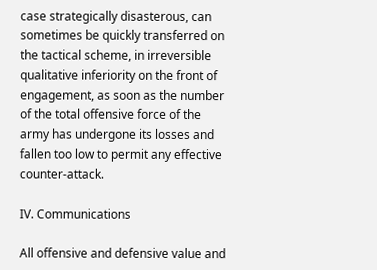case strategically disasterous, can sometimes be quickly transferred on the tactical scheme, in irreversible qualitative inferiority on the front of engagement, as soon as the number of the total offensive force of the army has undergone its losses and fallen too low to permit any effective counter-attack.

IV. Communications

All offensive and defensive value and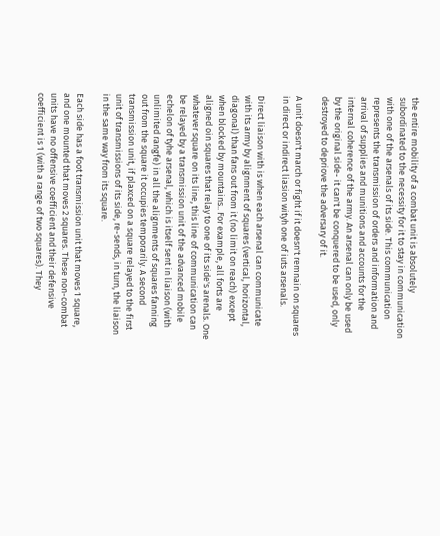the entire mobility of a combat unit is absolutely subordinated to the necessity for it to stay in communication with one of the arsenals of its side. This communication represents the transmission of orders and information and arrival of supplies and munitions and accounts for the internal coherence of the army. An arsenal can only be used by the original side- it can't be conquered to be used, only destroyed to depriove the adversary of it.

A unit doesn't march or fight if it doesn't remnain on squares in direct or indirect liasion wityh one of iuts arsenals.

Direct liaison with is when each arsenal can communicate with its army by alignment of squares (vertical, horizontal, diagonal) than fans out from it (no limit on reach) except when blocked by mountains.. For example, all forts are aligned oin squares that relay to one of its side's arenals. One whatever square on its line, this line of communication can be relayed by a transmission unit of the advanced mobile echelon of tyhe arsenal, which is itself sent in liaison (with unlimited rangfe) in all the alignments of squares fanning out from the square it occupies temporarily. A second transmission unit, if plaxced on a square relayed to the first unit of transmissions of its side, re-sends, in turn, the liaison in the same way from its square.

Each side has a foot transmission unit that moves 1 square, and one mounted that moves 2 squares. These non-combat units have no offensive coefficient and their defensive coefficient is 1 (with a range of two squares). They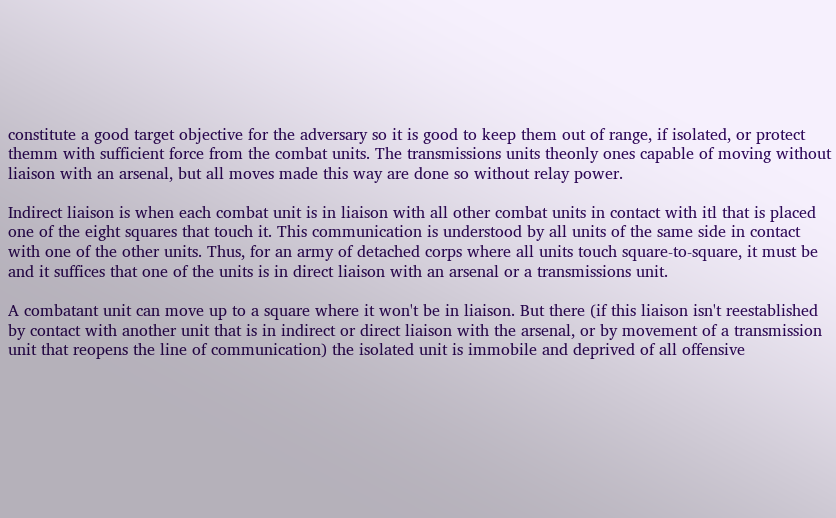constitute a good target objective for the adversary so it is good to keep them out of range, if isolated, or protect themm with sufficient force from the combat units. The transmissions units theonly ones capable of moving without liaison with an arsenal, but all moves made this way are done so without relay power.

Indirect liaison is when each combat unit is in liaison with all other combat units in contact with itl that is placed one of the eight squares that touch it. This communication is understood by all units of the same side in contact with one of the other units. Thus, for an army of detached corps where all units touch square-to-square, it must be and it suffices that one of the units is in direct liaison with an arsenal or a transmissions unit.

A combatant unit can move up to a square where it won't be in liaison. But there (if this liaison isn't reestablished by contact with another unit that is in indirect or direct liaison with the arsenal, or by movement of a transmission unit that reopens the line of communication) the isolated unit is immobile and deprived of all offensive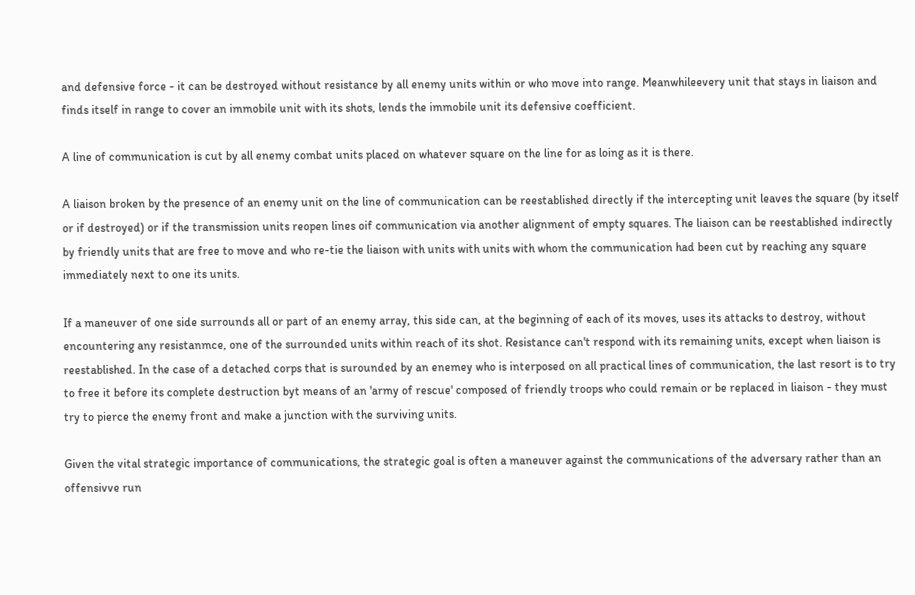and defensive force - it can be destroyed without resistance by all enemy units within or who move into range. Meanwhileevery unit that stays in liaison and finds itself in range to cover an immobile unit with its shots, lends the immobile unit its defensive coefficient.

A line of communication is cut by all enemy combat units placed on whatever square on the line for as loing as it is there.

A liaison broken by the presence of an enemy unit on the line of communication can be reestablished directly if the intercepting unit leaves the square (by itself or if destroyed) or if the transmission units reopen lines oif communication via another alignment of empty squares. The liaison can be reestablished indirectly by friendly units that are free to move and who re-tie the liaison with units with units with whom the communication had been cut by reaching any square immediately next to one its units.

If a maneuver of one side surrounds all or part of an enemy array, this side can, at the beginning of each of its moves, uses its attacks to destroy, without encountering any resistanmce, one of the surrounded units within reach of its shot. Resistance can't respond with its remaining units, except when liaison is reestablished. In the case of a detached corps that is surounded by an enemey who is interposed on all practical lines of communication, the last resort is to try to free it before its complete destruction byt means of an 'army of rescue' composed of friendly troops who could remain or be replaced in liaison - they must try to pierce the enemy front and make a junction with the surviving units.

Given the vital strategic importance of communications, the strategic goal is often a maneuver against the communications of the adversary rather than an offensivve run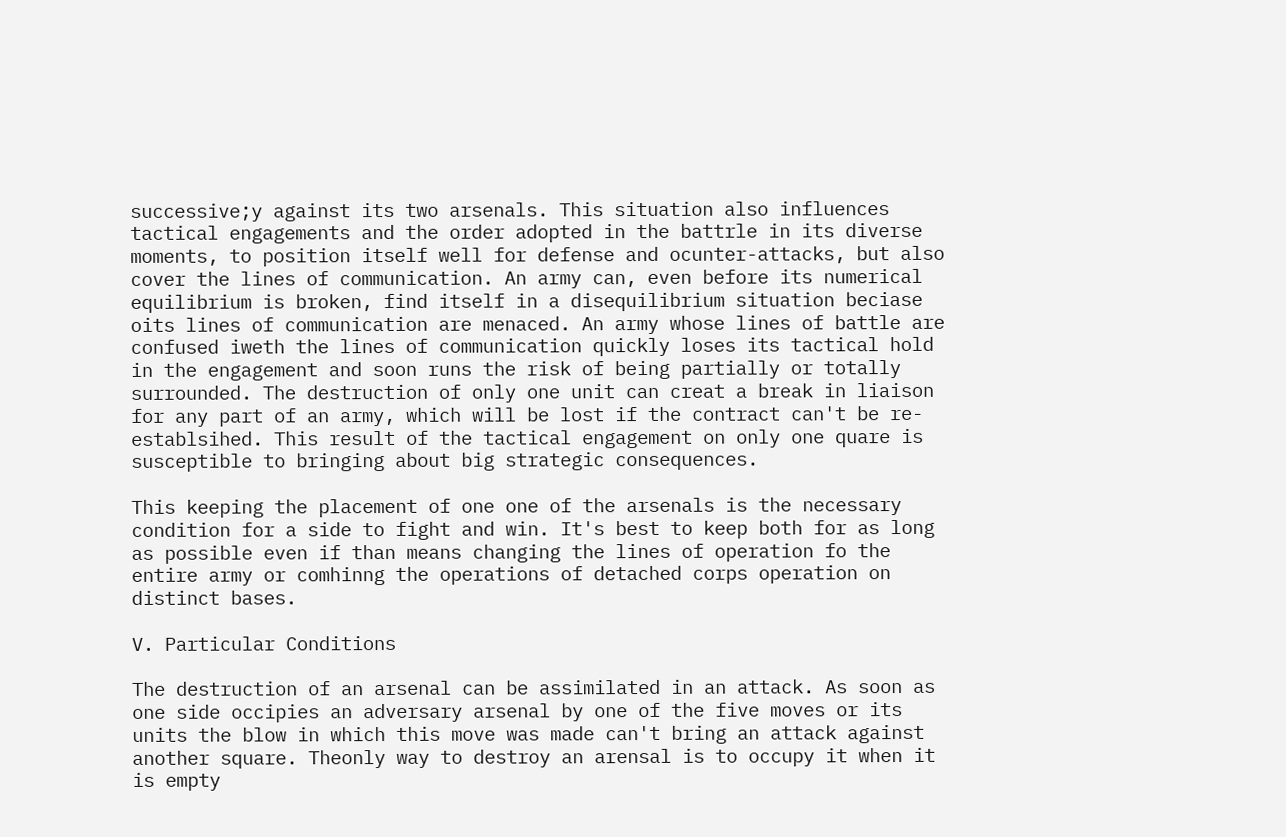successive;y against its two arsenals. This situation also influences tactical engagements and the order adopted in the battrle in its diverse moments, to position itself well for defense and ocunter-attacks, but also cover the lines of communication. An army can, even before its numerical equilibrium is broken, find itself in a disequilibrium situation beciase oits lines of communication are menaced. An army whose lines of battle are confused iweth the lines of communication quickly loses its tactical hold in the engagement and soon runs the risk of being partially or totally surrounded. The destruction of only one unit can creat a break in liaison for any part of an army, which will be lost if the contract can't be re-establsihed. This result of the tactical engagement on only one quare is susceptible to bringing about big strategic consequences.

This keeping the placement of one one of the arsenals is the necessary condition for a side to fight and win. It's best to keep both for as long as possible even if than means changing the lines of operation fo the entire army or comhinng the operations of detached corps operation on distinct bases.

V. Particular Conditions

The destruction of an arsenal can be assimilated in an attack. As soon as one side occipies an adversary arsenal by one of the five moves or its units the blow in which this move was made can't bring an attack against another square. Theonly way to destroy an arensal is to occupy it when it is empty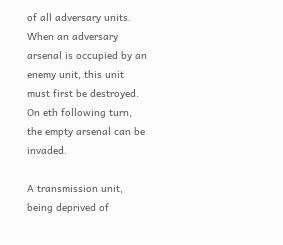of all adversary units. When an adversary arsenal is occupied by an enemy unit, this unit must first be destroyed. On eth following turn, the empty arsenal can be invaded.

A transmission unit, being deprived of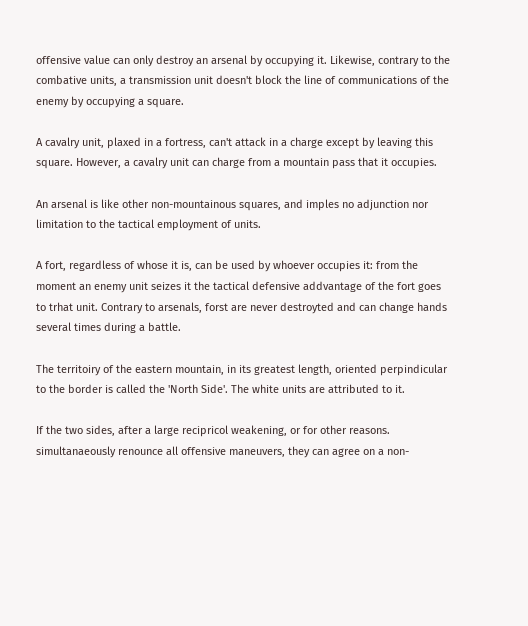offensive value can only destroy an arsenal by occupying it. Likewise, contrary to the combative units, a transmission unit doesn't block the line of communications of the enemy by occupying a square.

A cavalry unit, plaxed in a fortress, can't attack in a charge except by leaving this square. However, a cavalry unit can charge from a mountain pass that it occupies.

An arsenal is like other non-mountainous squares, and imples no adjunction nor limitation to the tactical employment of units.

A fort, regardless of whose it is, can be used by whoever occupies it: from the moment an enemy unit seizes it the tactical defensive addvantage of the fort goes to trhat unit. Contrary to arsenals, forst are never destroyted and can change hands several times during a battle.

The territoiry of the eastern mountain, in its greatest length, oriented perpindicular to the border is called the 'North Side'. The white units are attributed to it.

If the two sides, after a large recipricol weakening, or for other reasons. simultanaeously renounce all offensive maneuvers, they can agree on a non-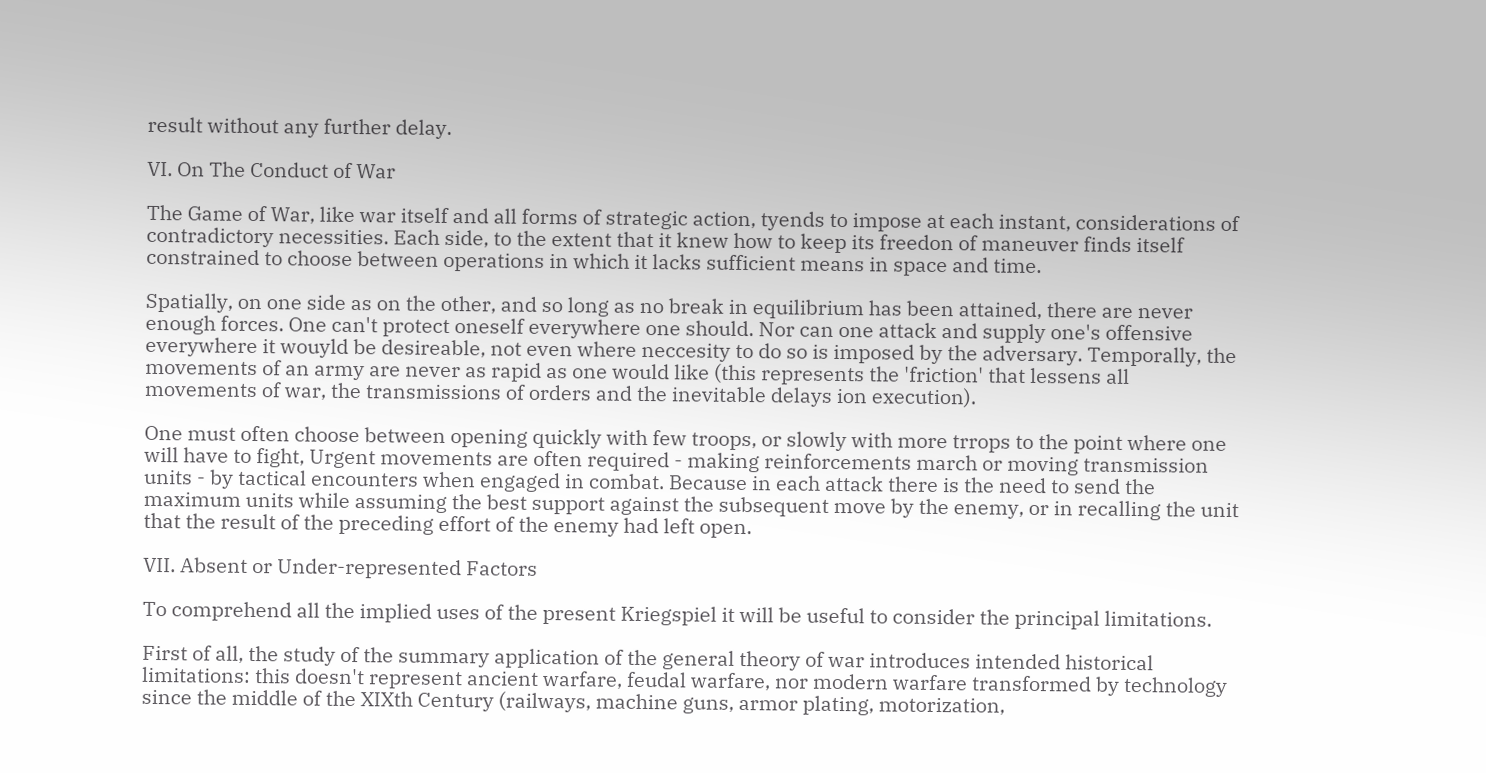result without any further delay.

VI. On The Conduct of War

The Game of War, like war itself and all forms of strategic action, tyends to impose at each instant, considerations of contradictory necessities. Each side, to the extent that it knew how to keep its freedon of maneuver finds itself constrained to choose between operations in which it lacks sufficient means in space and time.

Spatially, on one side as on the other, and so long as no break in equilibrium has been attained, there are never enough forces. One can't protect oneself everywhere one should. Nor can one attack and supply one's offensive everywhere it wouyld be desireable, not even where neccesity to do so is imposed by the adversary. Temporally, the movements of an army are never as rapid as one would like (this represents the 'friction' that lessens all movements of war, the transmissions of orders and the inevitable delays ion execution).

One must often choose between opening quickly with few troops, or slowly with more trrops to the point where one will have to fight, Urgent movements are often required - making reinforcements march or moving transmission units - by tactical encounters when engaged in combat. Because in each attack there is the need to send the maximum units while assuming the best support against the subsequent move by the enemy, or in recalling the unit that the result of the preceding effort of the enemy had left open.

VII. Absent or Under-represented Factors

To comprehend all the implied uses of the present Kriegspiel it will be useful to consider the principal limitations.

First of all, the study of the summary application of the general theory of war introduces intended historical limitations: this doesn't represent ancient warfare, feudal warfare, nor modern warfare transformed by technology since the middle of the XIXth Century (railways, machine guns, armor plating, motorization,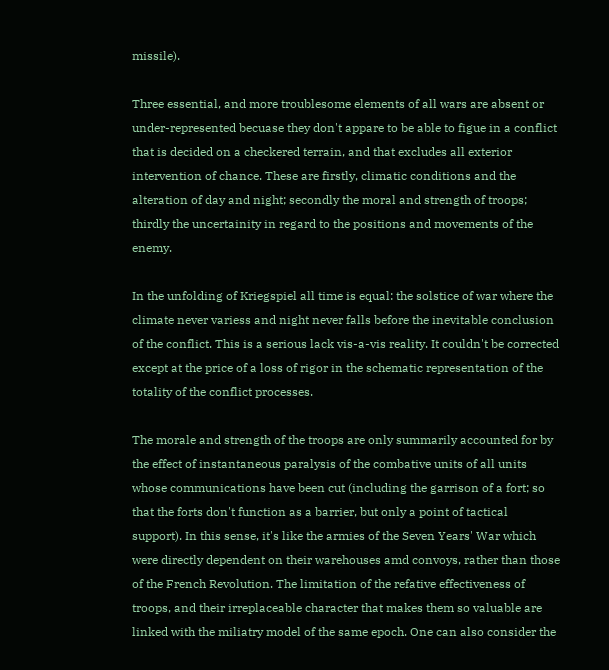missile).

Three essential, and more troublesome elements of all wars are absent or under-represented becuase they don't appare to be able to figue in a conflict that is decided on a checkered terrain, and that excludes all exterior intervention of chance. These are firstly, climatic conditions and the alteration of day and night; secondly the moral and strength of troops; thirdly the uncertainity in regard to the positions and movements of the enemy.

In the unfolding of Kriegspiel all time is equal: the solstice of war where the climate never variess and night never falls before the inevitable conclusion of the conflict. This is a serious lack vis-a-vis reality. It couldn't be corrected except at the price of a loss of rigor in the schematic representation of the totality of the conflict processes.

The morale and strength of the troops are only summarily accounted for by the effect of instantaneous paralysis of the combative units of all units whose communications have been cut (including the garrison of a fort; so that the forts don't function as a barrier, but only a point of tactical support). In this sense, it's like the armies of the Seven Years' War which were directly dependent on their warehouses amd convoys, rather than those of the French Revolution. The limitation of the refative effectiveness of troops, and their irreplaceable character that makes them so valuable are linked with the miliatry model of the same epoch. One can also consider the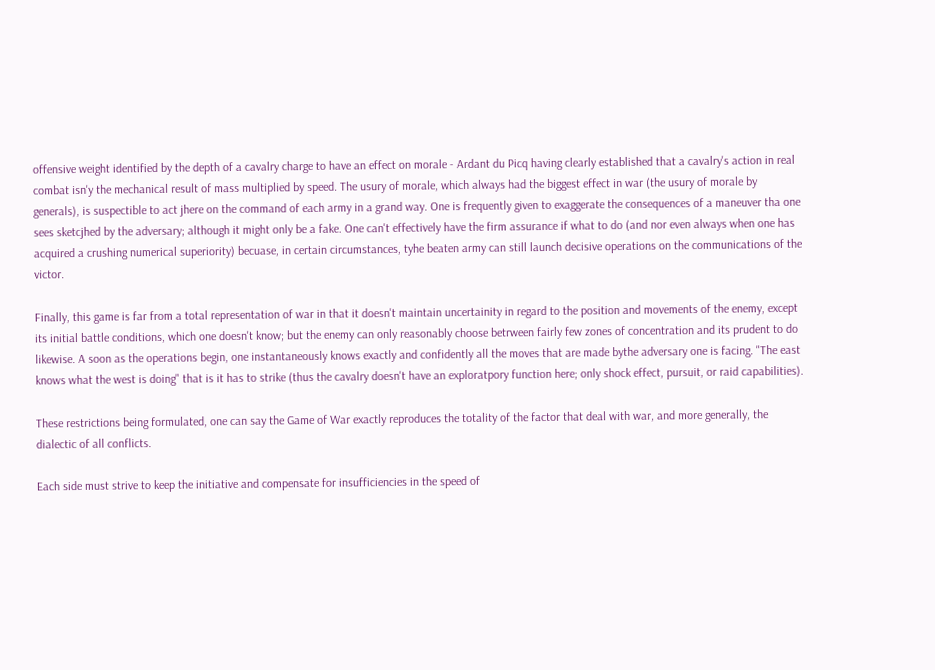offensive weight identified by the depth of a cavalry charge to have an effect on morale - Ardant du Picq having clearly established that a cavalry's action in real combat isn'y the mechanical result of mass multiplied by speed. The usury of morale, which always had the biggest effect in war (the usury of morale by generals), is suspectible to act jhere on the command of each army in a grand way. One is frequently given to exaggerate the consequences of a maneuver tha one sees sketcjhed by the adversary; although it might only be a fake. One can't effectively have the firm assurance if what to do (and nor even always when one has acquired a crushing numerical superiority) becuase, in certain circumstances, tyhe beaten army can still launch decisive operations on the communications of the victor.

Finally, this game is far from a total representation of war in that it doesn't maintain uncertainity in regard to the position and movements of the enemy, except its initial battle conditions, which one doesn't know; but the enemy can only reasonably choose betrween fairly few zones of concentration and its prudent to do likewise. A soon as the operations begin, one instantaneously knows exactly and confidently all the moves that are made bythe adversary one is facing. "The east knows what the west is doing" that is it has to strike (thus the cavalry doesn't have an exploratpory function here; only shock effect, pursuit, or raid capabilities).

These restrictions being formulated, one can say the Game of War exactly reproduces the totality of the factor that deal with war, and more generally, the dialectic of all conflicts.

Each side must strive to keep the initiative and compensate for insufficiencies in the speed of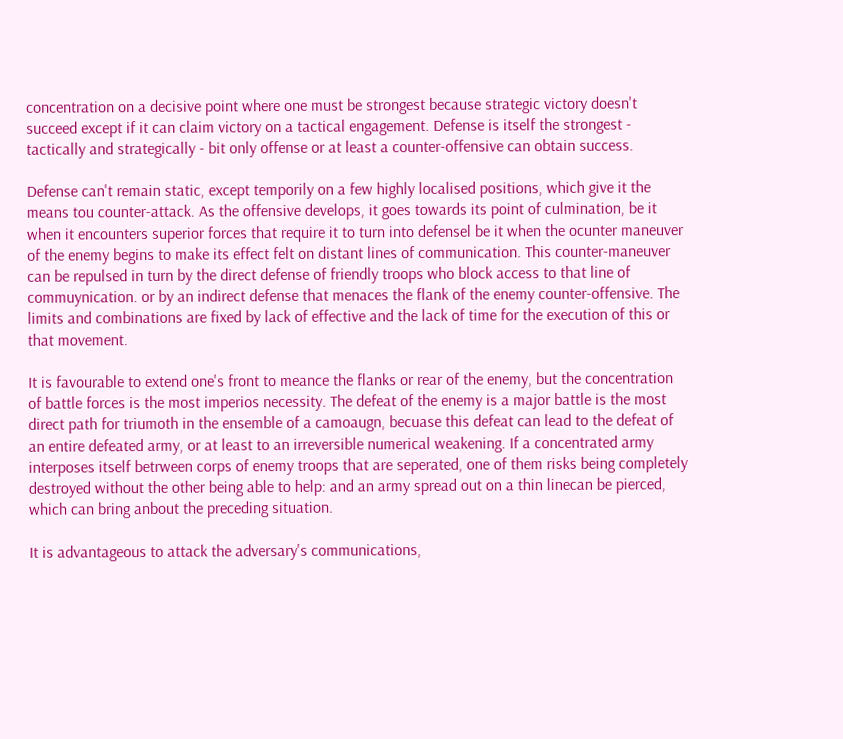concentration on a decisive point where one must be strongest because strategic victory doesn't succeed except if it can claim victory on a tactical engagement. Defense is itself the strongest - tactically and strategically - bit only offense or at least a counter-offensive can obtain success.

Defense can't remain static, except temporily on a few highly localised positions, which give it the means tou counter-attack. As the offensive develops, it goes towards its point of culmination, be it when it encounters superior forces that require it to turn into defensel be it when the ocunter maneuver of the enemy begins to make its effect felt on distant lines of communication. This counter-maneuver can be repulsed in turn by the direct defense of friendly troops who block access to that line of commuynication. or by an indirect defense that menaces the flank of the enemy counter-offensive. The limits and combinations are fixed by lack of effective and the lack of time for the execution of this or that movement.

It is favourable to extend one's front to meance the flanks or rear of the enemy, but the concentration of battle forces is the most imperios necessity. The defeat of the enemy is a major battle is the most direct path for triumoth in the ensemble of a camoaugn, becuase this defeat can lead to the defeat of an entire defeated army, or at least to an irreversible numerical weakening. If a concentrated army interposes itself betrween corps of enemy troops that are seperated, one of them risks being completely destroyed without the other being able to help: and an army spread out on a thin linecan be pierced, which can bring anbout the preceding situation.

It is advantageous to attack the adversary's communications,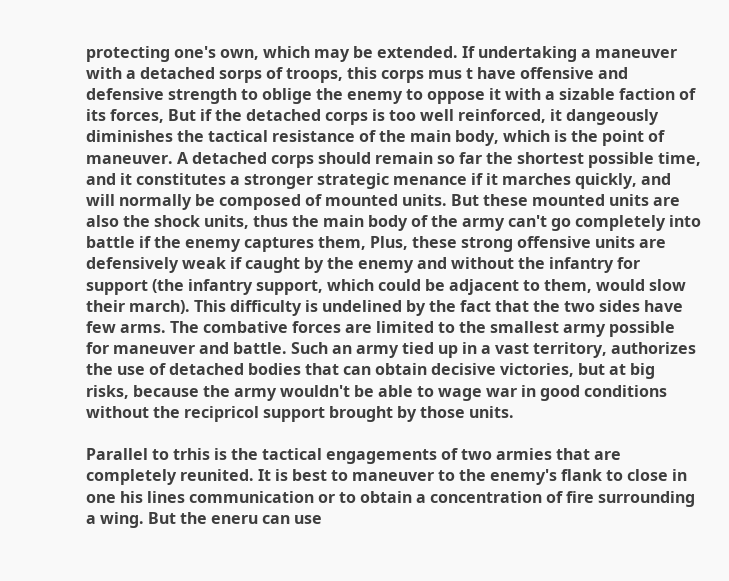protecting one's own, which may be extended. If undertaking a maneuver with a detached sorps of troops, this corps mus t have offensive and defensive strength to oblige the enemy to oppose it with a sizable faction of its forces, But if the detached corps is too well reinforced, it dangeously diminishes the tactical resistance of the main body, which is the point of maneuver. A detached corps should remain so far the shortest possible time, and it constitutes a stronger strategic menance if it marches quickly, and will normally be composed of mounted units. But these mounted units are also the shock units, thus the main body of the army can't go completely into battle if the enemy captures them, Plus, these strong offensive units are defensively weak if caught by the enemy and without the infantry for support (the infantry support, which could be adjacent to them, would slow their march). This difficulty is undelined by the fact that the two sides have few arms. The combative forces are limited to the smallest army possible for maneuver and battle. Such an army tied up in a vast territory, authorizes the use of detached bodies that can obtain decisive victories, but at big risks, because the army wouldn't be able to wage war in good conditions without the recipricol support brought by those units.

Parallel to trhis is the tactical engagements of two armies that are completely reunited. It is best to maneuver to the enemy's flank to close in one his lines communication or to obtain a concentration of fire surrounding a wing. But the eneru can use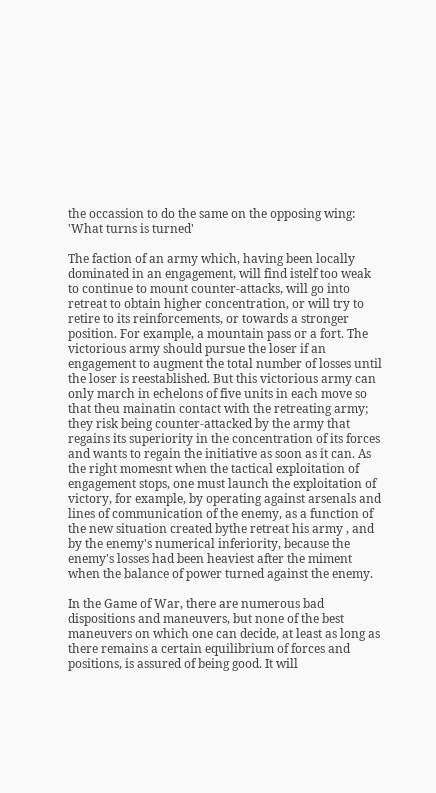the occassion to do the same on the opposing wing: 'What turns is turned'

The faction of an army which, having been locally dominated in an engagement, will find istelf too weak to continue to mount counter-attacks, will go into retreat to obtain higher concentration, or will try to retire to its reinforcements, or towards a stronger position. For example, a mountain pass or a fort. The victorious army should pursue the loser if an engagement to augment the total number of losses until the loser is reestablished. But this victorious army can only march in echelons of five units in each move so that theu mainatin contact with the retreating army; they risk being counter-attacked by the army that regains its superiority in the concentration of its forces and wants to regain the initiative as soon as it can. As the right momesnt when the tactical exploitation of engagement stops, one must launch the exploitation of victory, for example, by operating against arsenals and lines of communication of the enemy, as a function of the new situation created bythe retreat his army , and by the enemy's numerical inferiority, because the enemy's losses had been heaviest after the miment when the balance of power turned against the enemy.

In the Game of War, there are numerous bad dispositions and maneuvers, but none of the best maneuvers on which one can decide, at least as long as there remains a certain equilibrium of forces and positions, is assured of being good. It will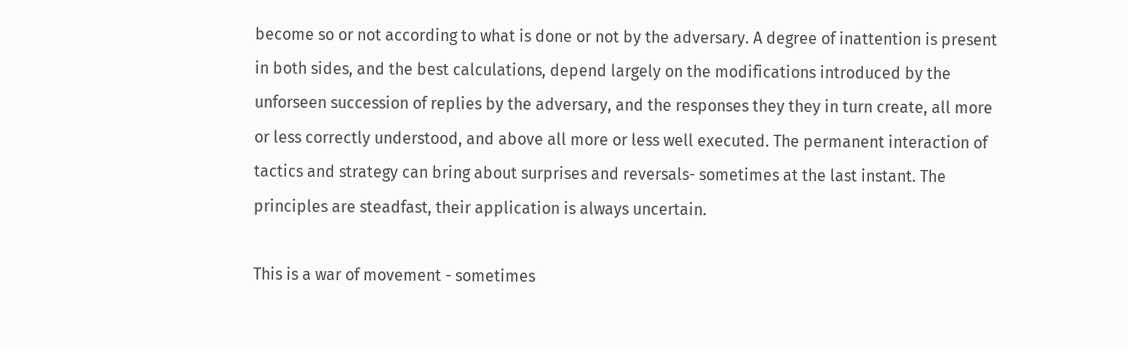become so or not according to what is done or not by the adversary. A degree of inattention is present in both sides, and the best calculations, depend largely on the modifications introduced by the unforseen succession of replies by the adversary, and the responses they they in turn create, all more or less correctly understood, and above all more or less well executed. The permanent interaction of tactics and strategy can bring about surprises and reversals- sometimes at the last instant. The principles are steadfast, their application is always uncertain.

This is a war of movement - sometimes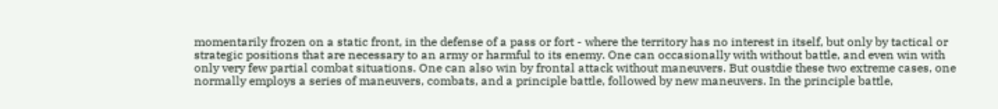momentarily frozen on a static front, in the defense of a pass or fort - where the territory has no interest in itself, but only by tactical or strategic positions that are necessary to an army or harmful to its enemy. One can occasionally with without battle, and even win with only very few partial combat situations. One can also win by frontal attack without maneuvers. But oustdie these two extreme cases, one normally employs a series of maneuvers, combats, and a principle battle, followed by new maneuvers. In the principle battle,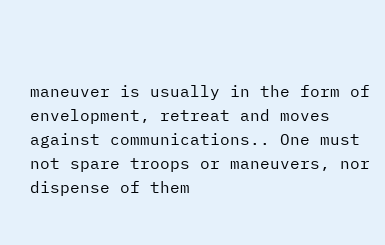maneuver is usually in the form of envelopment, retreat and moves against communications.. One must not spare troops or maneuvers, nor dispense of them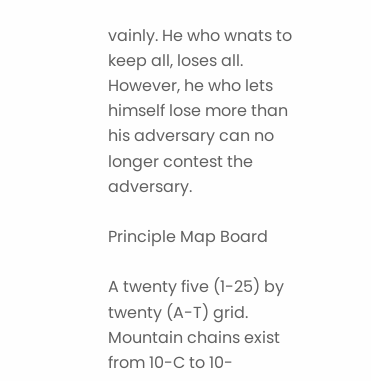vainly. He who wnats to keep all, loses all. However, he who lets himself lose more than his adversary can no longer contest the adversary.

Principle Map Board

A twenty five (1-25) by twenty (A-T) grid. Mountain chains exist from 10-C to 10-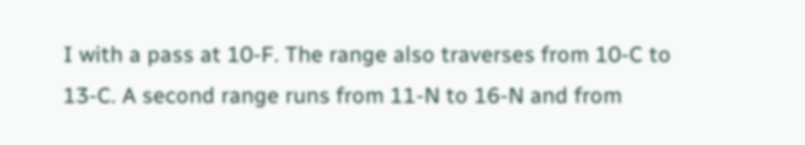I with a pass at 10-F. The range also traverses from 10-C to 13-C. A second range runs from 11-N to 16-N and from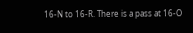16-N to 16-R. There is a pass at 16-O